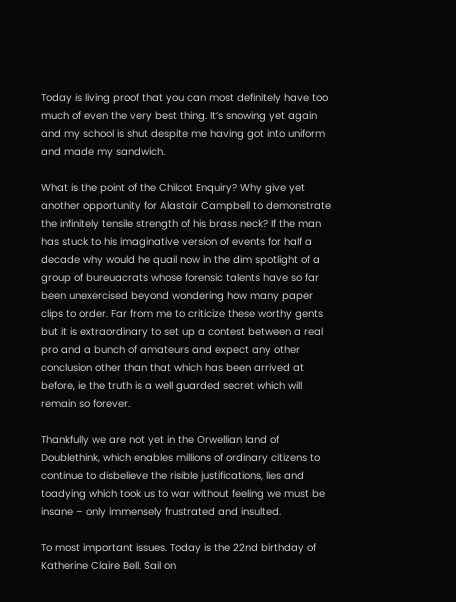Today is living proof that you can most definitely have too much of even the very best thing. It’s snowing yet again and my school is shut despite me having got into uniform and made my sandwich.

What is the point of the Chilcot Enquiry? Why give yet another opportunity for Alastair Campbell to demonstrate the infinitely tensile strength of his brass neck? If the man has stuck to his imaginative version of events for half a decade why would he quail now in the dim spotlight of a group of bureuacrats whose forensic talents have so far been unexercised beyond wondering how many paper clips to order. Far from me to criticize these worthy gents but it is extraordinary to set up a contest between a real pro and a bunch of amateurs and expect any other conclusion other than that which has been arrived at before, ie the truth is a well guarded secret which will remain so forever.

Thankfully we are not yet in the Orwellian land of Doublethink, which enables millions of ordinary citizens to continue to disbelieve the risible justifications, lies and toadying which took us to war without feeling we must be insane – only immensely frustrated and insulted.

To most important issues. Today is the 22nd birthday of Katherine Claire Bell. Sail on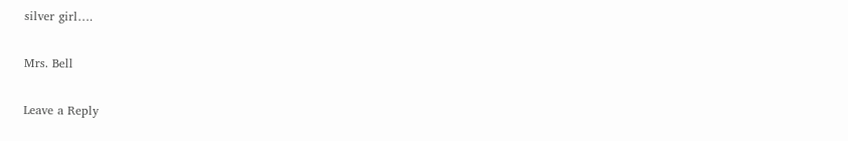silver girl….

Mrs. Bell

Leave a Reply